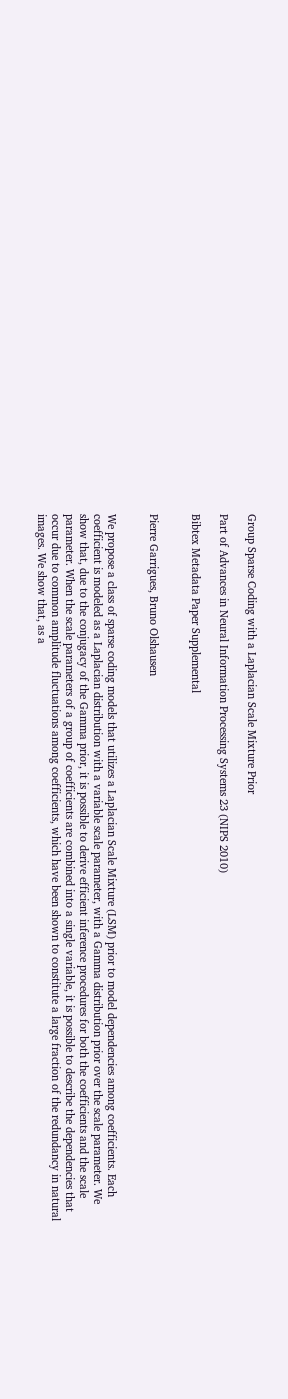Group Sparse Coding with a Laplacian Scale Mixture Prior

Part of Advances in Neural Information Processing Systems 23 (NIPS 2010)

Bibtex Metadata Paper Supplemental


Pierre Garrigues, Bruno Olshausen


We propose a class of sparse coding models that utilizes a Laplacian Scale Mixture (LSM) prior to model dependencies among coefficients. Each coefficient is modeled as a Laplacian distribution with a variable scale parameter, with a Gamma distribution prior over the scale parameter. We show that, due to the conjugacy of the Gamma prior, it is possible to derive efficient inference procedures for both the coefficients and the scale parameter. When the scale parameters of a group of coefficients are combined into a single variable, it is possible to describe the dependencies that occur due to common amplitude fluctuations among coefficients, which have been shown to constitute a large fraction of the redundancy in natural images. We show that, as a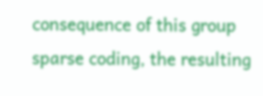consequence of this group sparse coding, the resulting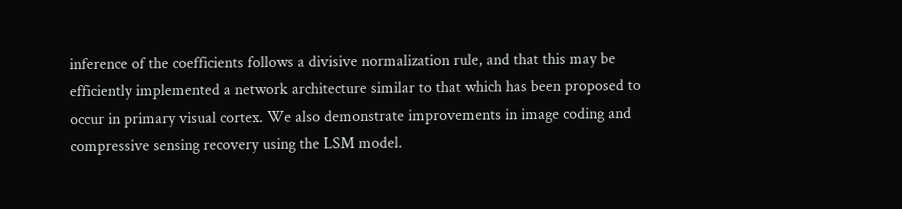inference of the coefficients follows a divisive normalization rule, and that this may be efficiently implemented a network architecture similar to that which has been proposed to occur in primary visual cortex. We also demonstrate improvements in image coding and compressive sensing recovery using the LSM model.